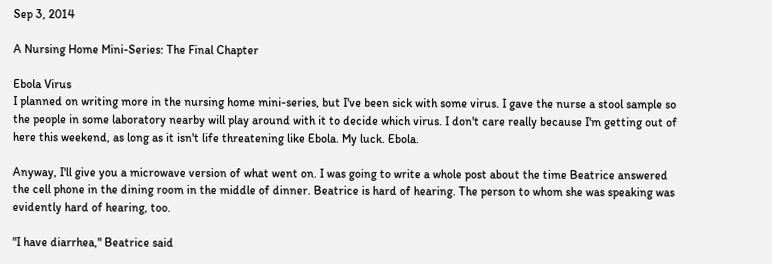Sep 3, 2014

A Nursing Home Mini-Series: The Final Chapter

Ebola Virus
I planned on writing more in the nursing home mini-series, but I've been sick with some virus. I gave the nurse a stool sample so the people in some laboratory nearby will play around with it to decide which virus. I don't care really because I'm getting out of here this weekend, as long as it isn't life threatening like Ebola. My luck. Ebola.

Anyway, I'll give you a microwave version of what went on. I was going to write a whole post about the time Beatrice answered the cell phone in the dining room in the middle of dinner. Beatrice is hard of hearing. The person to whom she was speaking was evidently hard of hearing, too.

"I have diarrhea," Beatrice said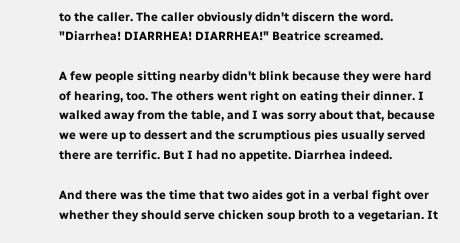to the caller. The caller obviously didn't discern the word. "Diarrhea! DIARRHEA! DIARRHEA!" Beatrice screamed.

A few people sitting nearby didn't blink because they were hard of hearing, too. The others went right on eating their dinner. I walked away from the table, and I was sorry about that, because we were up to dessert and the scrumptious pies usually served there are terrific. But I had no appetite. Diarrhea indeed.

And there was the time that two aides got in a verbal fight over whether they should serve chicken soup broth to a vegetarian. It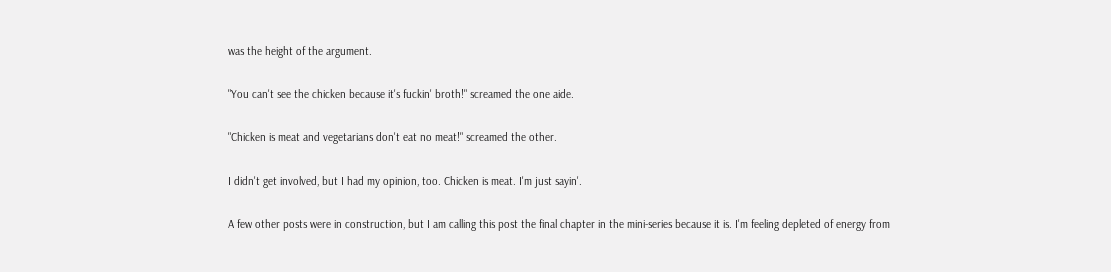was the height of the argument.

"You can't see the chicken because it's fuckin' broth!" screamed the one aide.

"Chicken is meat and vegetarians don't eat no meat!" screamed the other.

I didn't get involved, but I had my opinion, too. Chicken is meat. I'm just sayin'.

A few other posts were in construction, but I am calling this post the final chapter in the mini-series because it is. I'm feeling depleted of energy from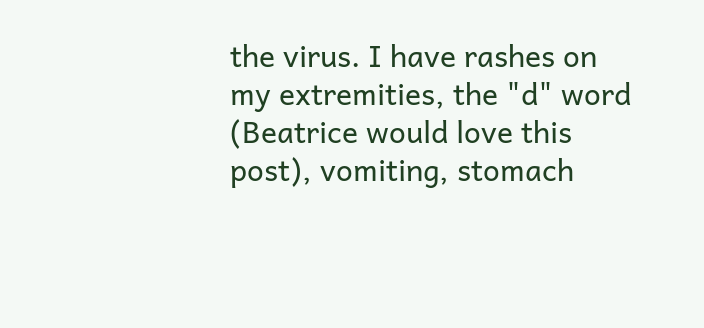the virus. I have rashes on my extremities, the "d" word (Beatrice would love this post), vomiting, stomach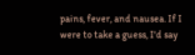pains, fever, and nausea. If I were to take a guess, I'd say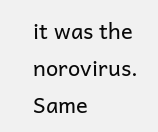it was the norovirus. Same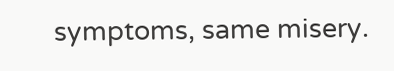symptoms, same misery.